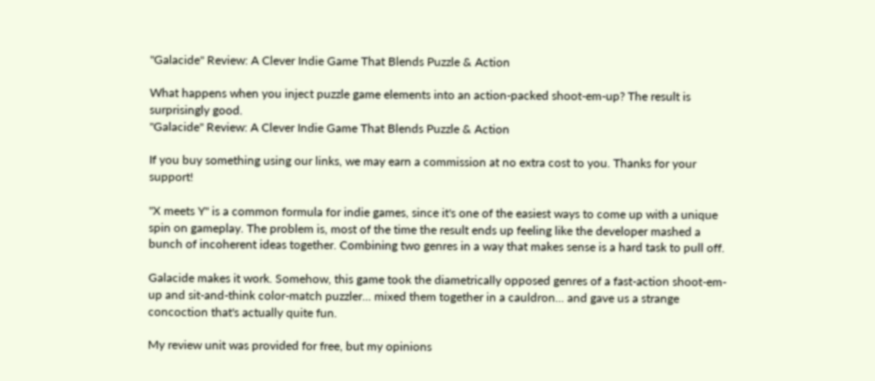"Galacide" Review: A Clever Indie Game That Blends Puzzle & Action

What happens when you inject puzzle game elements into an action-packed shoot-em-up? The result is surprisingly good.
"Galacide" Review: A Clever Indie Game That Blends Puzzle & Action

If you buy something using our links, we may earn a commission at no extra cost to you. Thanks for your support!

"X meets Y" is a common formula for indie games, since it's one of the easiest ways to come up with a unique spin on gameplay. The problem is, most of the time the result ends up feeling like the developer mashed a bunch of incoherent ideas together. Combining two genres in a way that makes sense is a hard task to pull off.

Galacide makes it work. Somehow, this game took the diametrically opposed genres of a fast-action shoot-em-up and sit-and-think color-match puzzler... mixed them together in a cauldron... and gave us a strange concoction that's actually quite fun.

My review unit was provided for free, but my opinions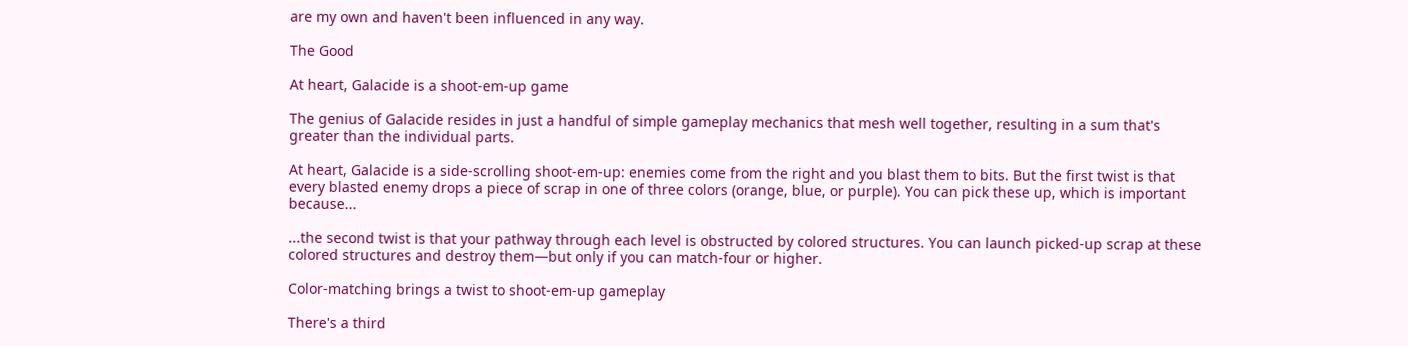are my own and haven't been influenced in any way.

The Good

At heart, Galacide is a shoot-em-up game

The genius of Galacide resides in just a handful of simple gameplay mechanics that mesh well together, resulting in a sum that's greater than the individual parts.

At heart, Galacide is a side-scrolling shoot-em-up: enemies come from the right and you blast them to bits. But the first twist is that every blasted enemy drops a piece of scrap in one of three colors (orange, blue, or purple). You can pick these up, which is important because...

...the second twist is that your pathway through each level is obstructed by colored structures. You can launch picked-up scrap at these colored structures and destroy them—but only if you can match-four or higher.

Color-matching brings a twist to shoot-em-up gameplay

There's a third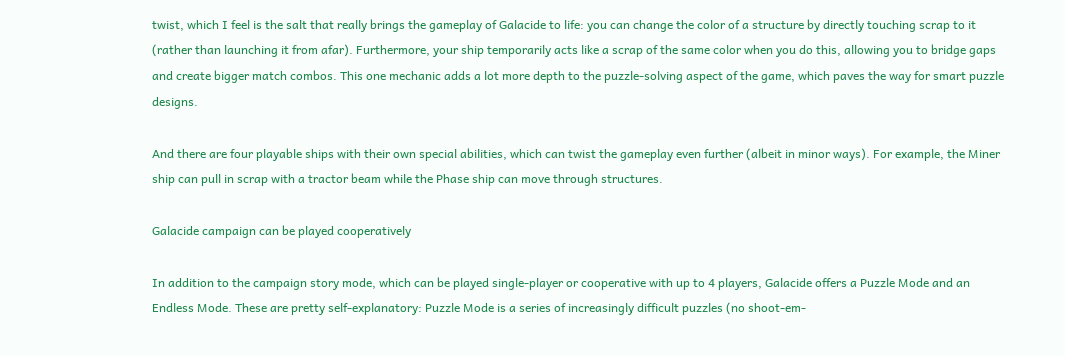twist, which I feel is the salt that really brings the gameplay of Galacide to life: you can change the color of a structure by directly touching scrap to it (rather than launching it from afar). Furthermore, your ship temporarily acts like a scrap of the same color when you do this, allowing you to bridge gaps and create bigger match combos. This one mechanic adds a lot more depth to the puzzle-solving aspect of the game, which paves the way for smart puzzle designs.

And there are four playable ships with their own special abilities, which can twist the gameplay even further (albeit in minor ways). For example, the Miner ship can pull in scrap with a tractor beam while the Phase ship can move through structures.

Galacide campaign can be played cooperatively

In addition to the campaign story mode, which can be played single-player or cooperative with up to 4 players, Galacide offers a Puzzle Mode and an Endless Mode. These are pretty self-explanatory: Puzzle Mode is a series of increasingly difficult puzzles (no shoot-em-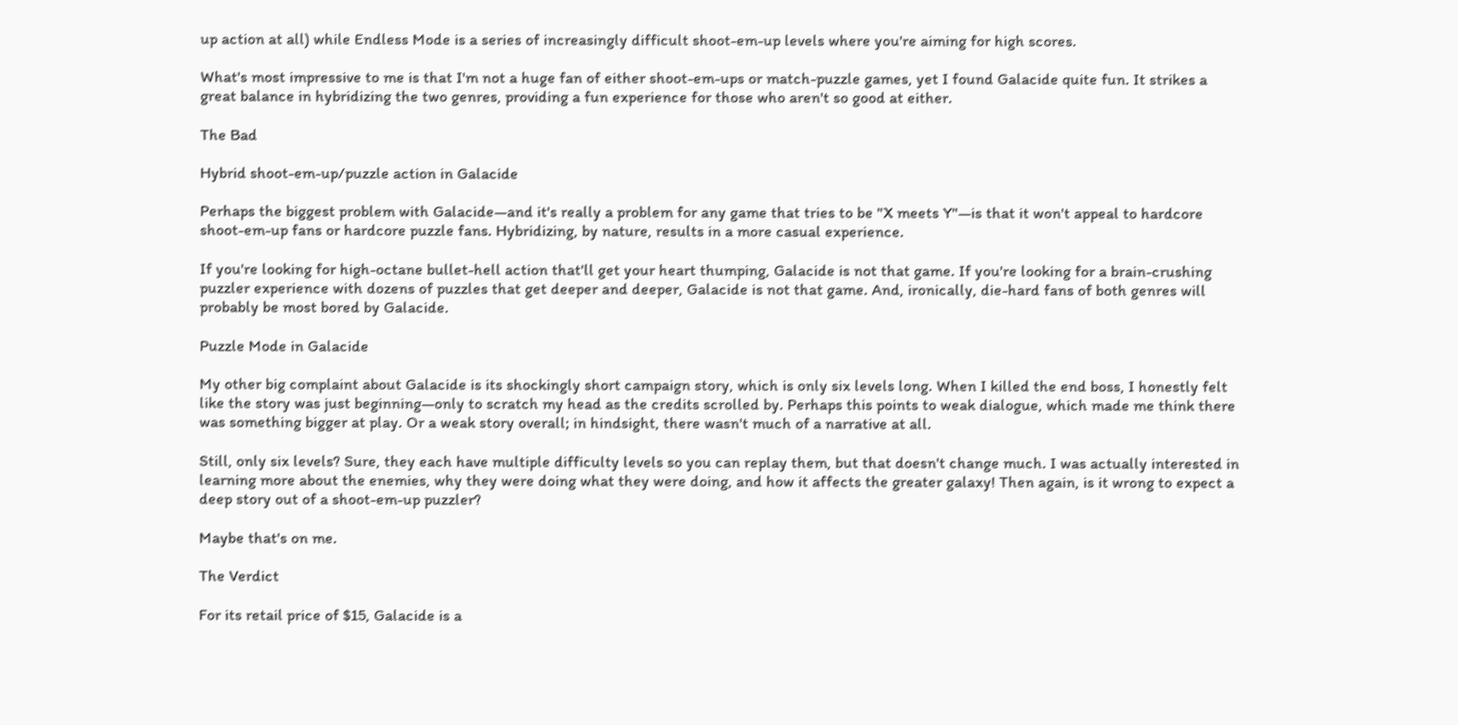up action at all) while Endless Mode is a series of increasingly difficult shoot-em-up levels where you're aiming for high scores.

What's most impressive to me is that I'm not a huge fan of either shoot-em-ups or match-puzzle games, yet I found Galacide quite fun. It strikes a great balance in hybridizing the two genres, providing a fun experience for those who aren't so good at either.

The Bad

Hybrid shoot-em-up/puzzle action in Galacide

Perhaps the biggest problem with Galacide—and it's really a problem for any game that tries to be "X meets Y"—is that it won't appeal to hardcore shoot-em-up fans or hardcore puzzle fans. Hybridizing, by nature, results in a more casual experience.

If you're looking for high-octane bullet-hell action that'll get your heart thumping, Galacide is not that game. If you're looking for a brain-crushing puzzler experience with dozens of puzzles that get deeper and deeper, Galacide is not that game. And, ironically, die-hard fans of both genres will probably be most bored by Galacide.

Puzzle Mode in Galacide

My other big complaint about Galacide is its shockingly short campaign story, which is only six levels long. When I killed the end boss, I honestly felt like the story was just beginning—only to scratch my head as the credits scrolled by. Perhaps this points to weak dialogue, which made me think there was something bigger at play. Or a weak story overall; in hindsight, there wasn't much of a narrative at all.

Still, only six levels? Sure, they each have multiple difficulty levels so you can replay them, but that doesn't change much. I was actually interested in learning more about the enemies, why they were doing what they were doing, and how it affects the greater galaxy! Then again, is it wrong to expect a deep story out of a shoot-em-up puzzler?

Maybe that's on me.

The Verdict

For its retail price of $15, Galacide is a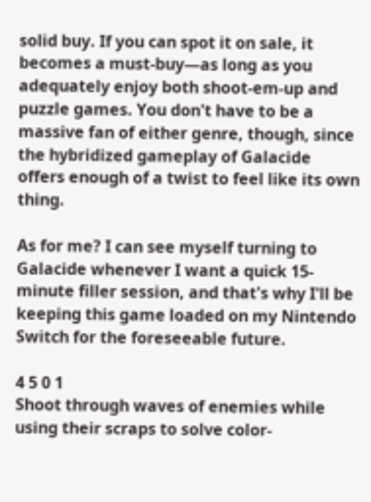solid buy. If you can spot it on sale, it becomes a must-buy—as long as you adequately enjoy both shoot-em-up and puzzle games. You don't have to be a massive fan of either genre, though, since the hybridized gameplay of Galacide offers enough of a twist to feel like its own thing.

As for me? I can see myself turning to Galacide whenever I want a quick 15-minute filler session, and that's why I'll be keeping this game loaded on my Nintendo Switch for the foreseeable future.

4 5 0 1
Shoot through waves of enemies while using their scraps to solve color-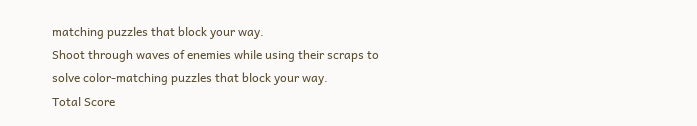matching puzzles that block your way.
Shoot through waves of enemies while using their scraps to solve color-matching puzzles that block your way.
Total Score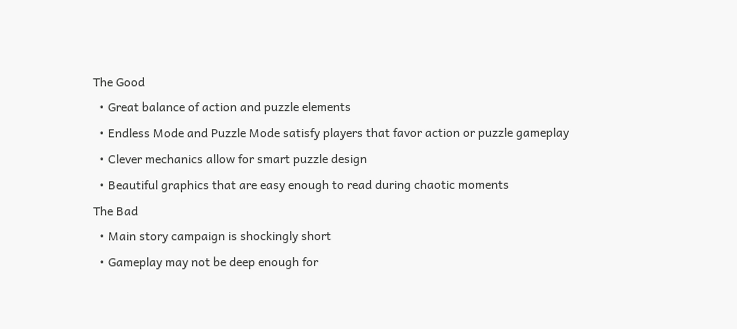The Good
  • Great balance of action and puzzle elements
  • Endless Mode and Puzzle Mode satisfy players that favor action or puzzle gameplay
  • Clever mechanics allow for smart puzzle design
  • Beautiful graphics that are easy enough to read during chaotic moments
The Bad
  • Main story campaign is shockingly short
  • Gameplay may not be deep enough for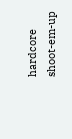hardcore shoot-em-up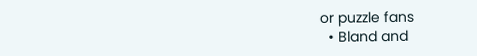or puzzle fans
  • Bland and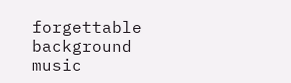forgettable background music